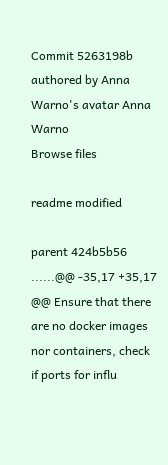Commit 5263198b authored by Anna Warno's avatar Anna Warno
Browse files

readme modified

parent 424b5b56
......@@ -35,17 +35,17 @@ Ensure that there are no docker images nor containers, check if ports for influ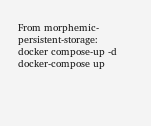From morphemic-persistent-storage:
docker compose-up -d
docker-compose up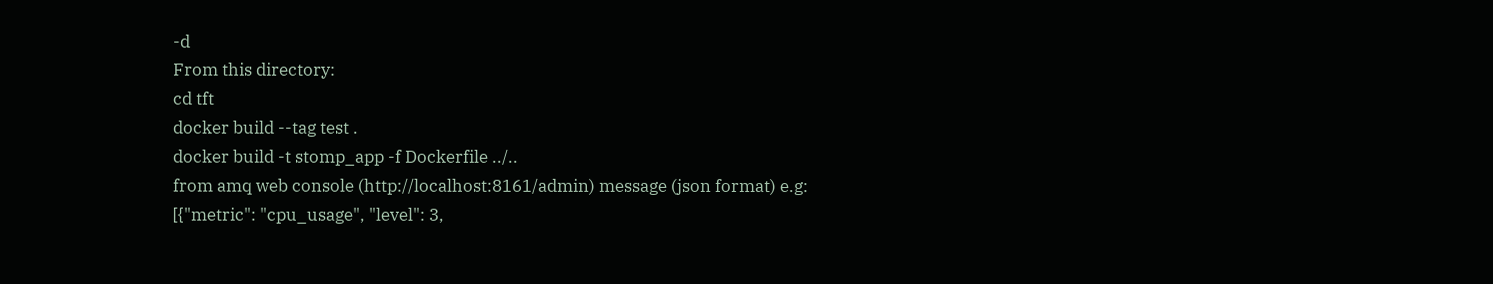-d
From this directory:
cd tft
docker build --tag test .
docker build -t stomp_app -f Dockerfile ../..
from amq web console (http://localhost:8161/admin) message (json format) e.g:
[{"metric": "cpu_usage", "level": 3,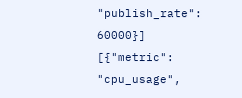"publish_rate": 60000}]
[{"metric": "cpu_usage",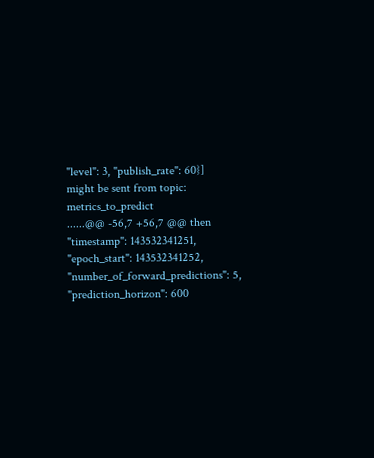"level": 3, "publish_rate": 60}]
might be sent from topic: metrics_to_predict
......@@ -56,7 +56,7 @@ then
"timestamp": 143532341251,
"epoch_start": 143532341252,
"number_of_forward_predictions": 5,
"prediction_horizon": 600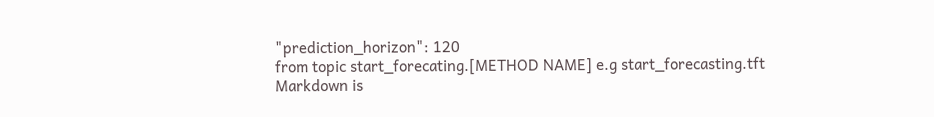"prediction_horizon": 120
from topic start_forecating.[METHOD NAME] e.g start_forecasting.tft
Markdown is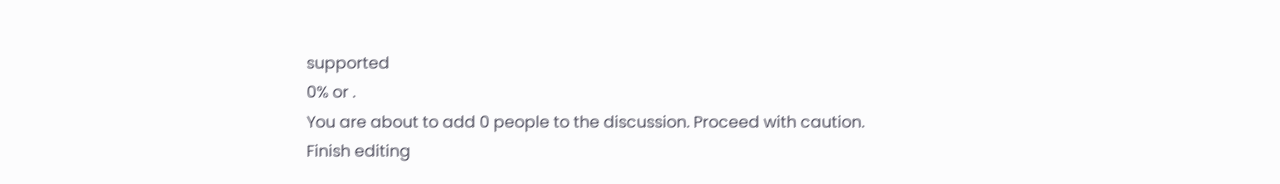supported
0% or .
You are about to add 0 people to the discussion. Proceed with caution.
Finish editing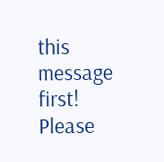this message first!
Please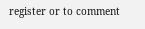register or to comment